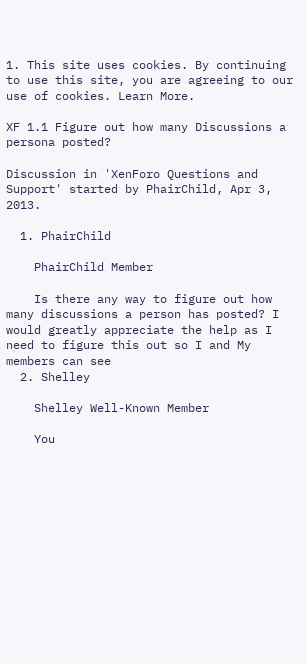1. This site uses cookies. By continuing to use this site, you are agreeing to our use of cookies. Learn More.

XF 1.1 Figure out how many Discussions a persona posted?

Discussion in 'XenForo Questions and Support' started by PhairChild, Apr 3, 2013.

  1. PhairChild

    PhairChild Member

    Is there any way to figure out how many discussions a person has posted? I would greatly appreciate the help as I need to figure this out so I and My members can see
  2. Shelley

    Shelley Well-Known Member

    You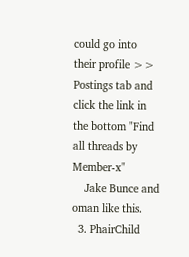could go into their profile >> Postings tab and click the link in the bottom "Find all threads by Member-x"
    Jake Bunce and oman like this.
  3. PhairChild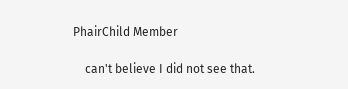PhairChild Member

    can't believe I did not see that.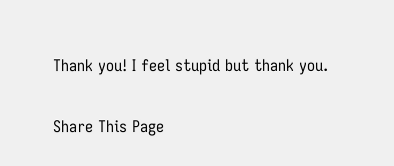Thank you! I feel stupid but thank you.

Share This Page